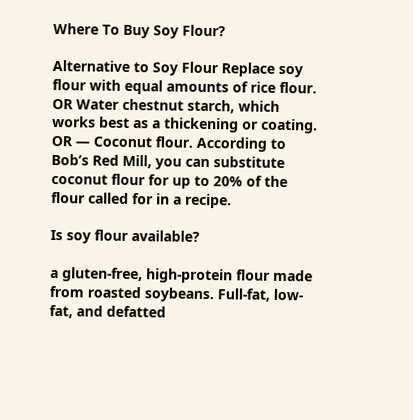Where To Buy Soy Flour?

Alternative to Soy Flour Replace soy flour with equal amounts of rice flour. OR Water chestnut starch, which works best as a thickening or coating. OR — Coconut flour. According to Bob’s Red Mill, you can substitute coconut flour for up to 20% of the flour called for in a recipe.

Is soy flour available?

a gluten-free, high-protein flour made from roasted soybeans. Full-fat, low-fat, and defatted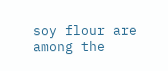soy flour are among the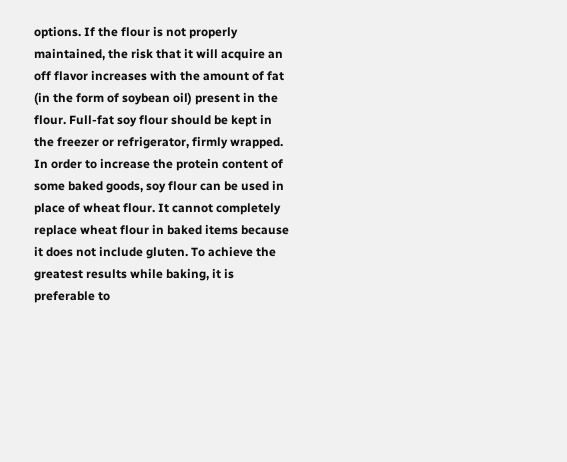options. If the flour is not properly maintained, the risk that it will acquire an off flavor increases with the amount of fat (in the form of soybean oil) present in the flour. Full-fat soy flour should be kept in the freezer or refrigerator, firmly wrapped. In order to increase the protein content of some baked goods, soy flour can be used in place of wheat flour. It cannot completely replace wheat flour in baked items because it does not include gluten. To achieve the greatest results while baking, it is preferable to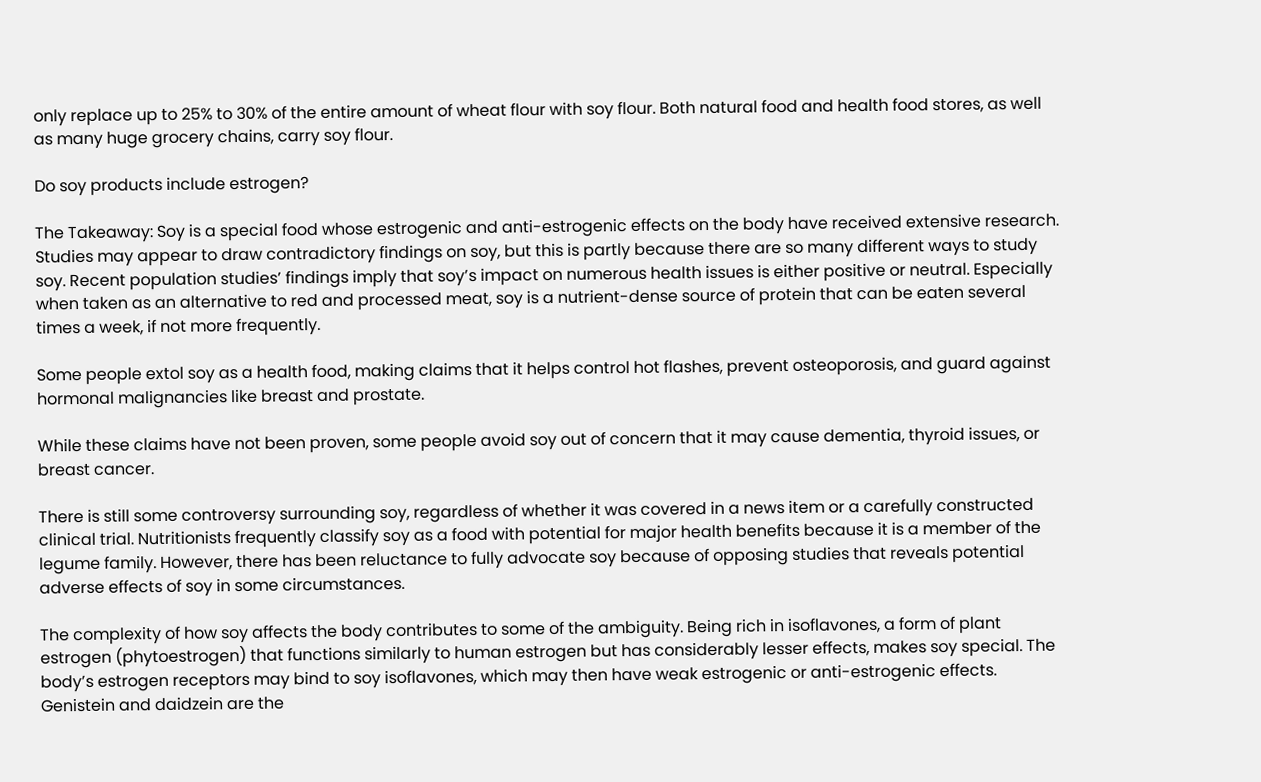only replace up to 25% to 30% of the entire amount of wheat flour with soy flour. Both natural food and health food stores, as well as many huge grocery chains, carry soy flour.

Do soy products include estrogen?

The Takeaway: Soy is a special food whose estrogenic and anti-estrogenic effects on the body have received extensive research. Studies may appear to draw contradictory findings on soy, but this is partly because there are so many different ways to study soy. Recent population studies’ findings imply that soy’s impact on numerous health issues is either positive or neutral. Especially when taken as an alternative to red and processed meat, soy is a nutrient-dense source of protein that can be eaten several times a week, if not more frequently.

Some people extol soy as a health food, making claims that it helps control hot flashes, prevent osteoporosis, and guard against hormonal malignancies like breast and prostate.

While these claims have not been proven, some people avoid soy out of concern that it may cause dementia, thyroid issues, or breast cancer.

There is still some controversy surrounding soy, regardless of whether it was covered in a news item or a carefully constructed clinical trial. Nutritionists frequently classify soy as a food with potential for major health benefits because it is a member of the legume family. However, there has been reluctance to fully advocate soy because of opposing studies that reveals potential adverse effects of soy in some circumstances.

The complexity of how soy affects the body contributes to some of the ambiguity. Being rich in isoflavones, a form of plant estrogen (phytoestrogen) that functions similarly to human estrogen but has considerably lesser effects, makes soy special. The body’s estrogen receptors may bind to soy isoflavones, which may then have weak estrogenic or anti-estrogenic effects. Genistein and daidzein are the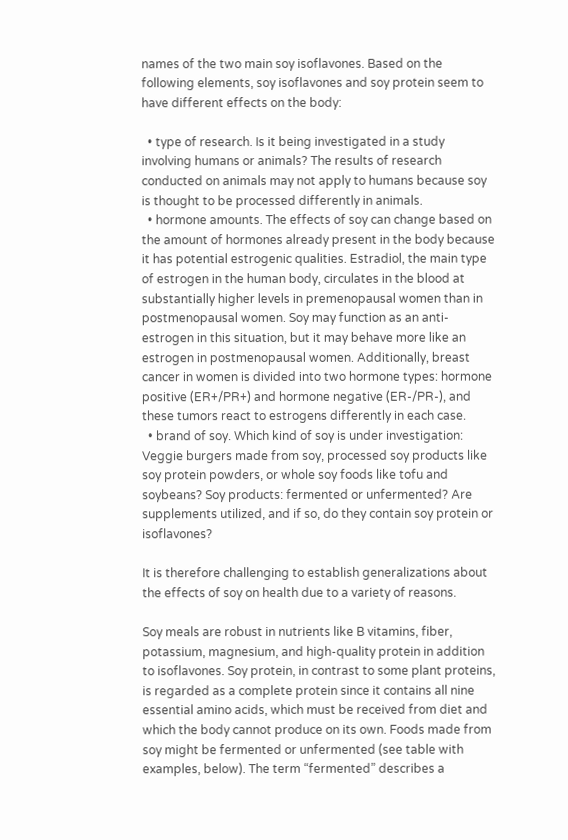names of the two main soy isoflavones. Based on the following elements, soy isoflavones and soy protein seem to have different effects on the body:

  • type of research. Is it being investigated in a study involving humans or animals? The results of research conducted on animals may not apply to humans because soy is thought to be processed differently in animals.
  • hormone amounts. The effects of soy can change based on the amount of hormones already present in the body because it has potential estrogenic qualities. Estradiol, the main type of estrogen in the human body, circulates in the blood at substantially higher levels in premenopausal women than in postmenopausal women. Soy may function as an anti-estrogen in this situation, but it may behave more like an estrogen in postmenopausal women. Additionally, breast cancer in women is divided into two hormone types: hormone positive (ER+/PR+) and hormone negative (ER-/PR-), and these tumors react to estrogens differently in each case.
  • brand of soy. Which kind of soy is under investigation: Veggie burgers made from soy, processed soy products like soy protein powders, or whole soy foods like tofu and soybeans? Soy products: fermented or unfermented? Are supplements utilized, and if so, do they contain soy protein or isoflavones?

It is therefore challenging to establish generalizations about the effects of soy on health due to a variety of reasons.

Soy meals are robust in nutrients like B vitamins, fiber, potassium, magnesium, and high-quality protein in addition to isoflavones. Soy protein, in contrast to some plant proteins, is regarded as a complete protein since it contains all nine essential amino acids, which must be received from diet and which the body cannot produce on its own. Foods made from soy might be fermented or unfermented (see table with examples, below). The term “fermented” describes a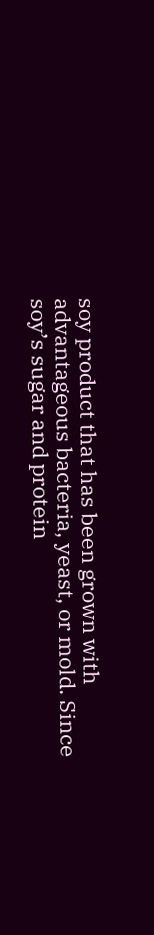soy product that has been grown with advantageous bacteria, yeast, or mold. Since soy’s sugar and protein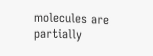molecules are partially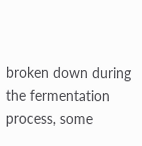broken down during the fermentation process, some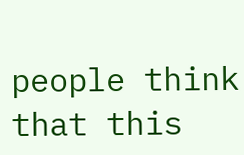people think that this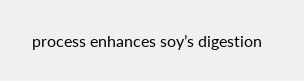process enhances soy’s digestion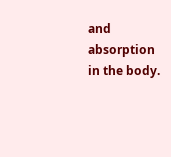and absorption in the body.